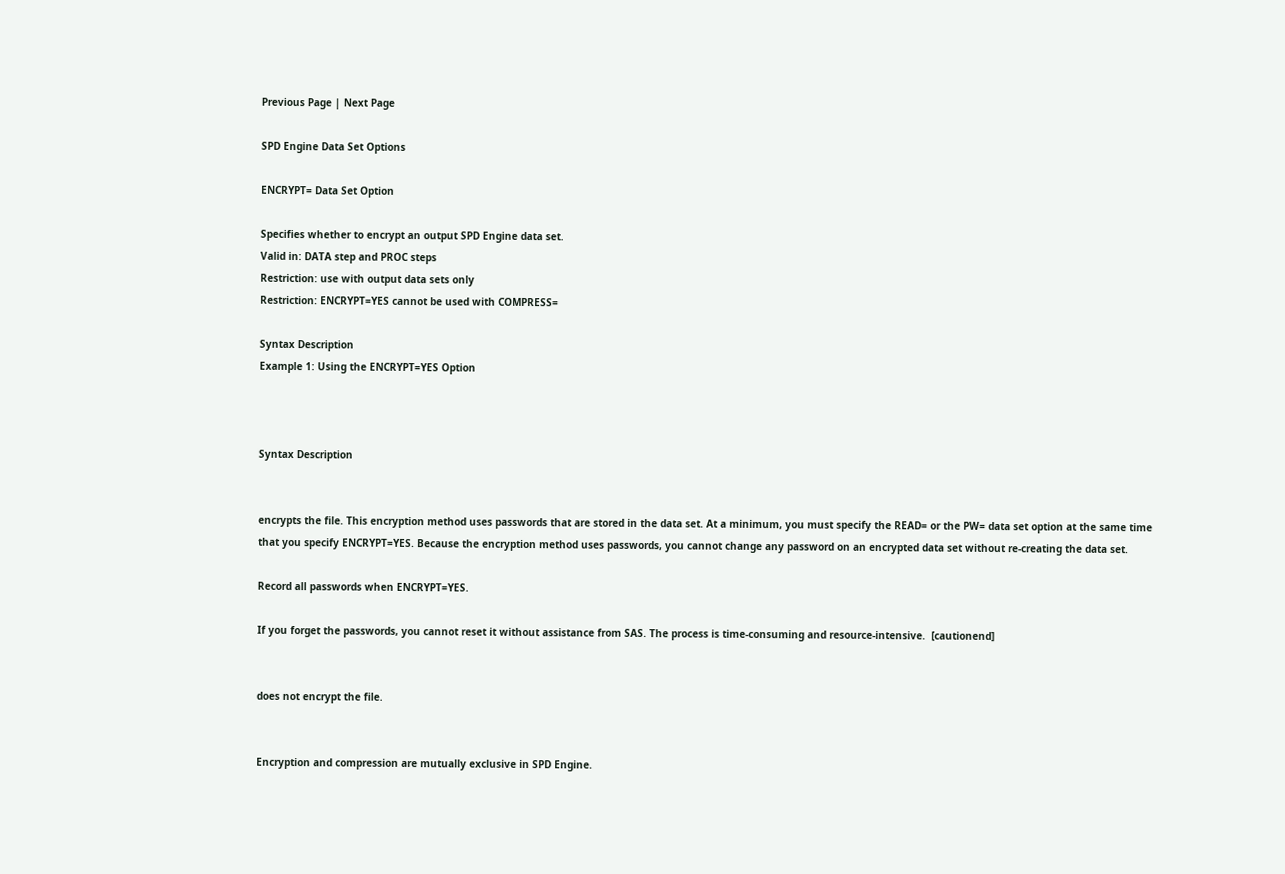Previous Page | Next Page

SPD Engine Data Set Options

ENCRYPT= Data Set Option

Specifies whether to encrypt an output SPD Engine data set.
Valid in: DATA step and PROC steps
Restriction: use with output data sets only
Restriction: ENCRYPT=YES cannot be used with COMPRESS=

Syntax Description
Example 1: Using the ENCRYPT=YES Option



Syntax Description


encrypts the file. This encryption method uses passwords that are stored in the data set. At a minimum, you must specify the READ= or the PW= data set option at the same time that you specify ENCRYPT=YES. Because the encryption method uses passwords, you cannot change any password on an encrypted data set without re-creating the data set.

Record all passwords when ENCRYPT=YES.

If you forget the passwords, you cannot reset it without assistance from SAS. The process is time-consuming and resource-intensive.  [cautionend]


does not encrypt the file.


Encryption and compression are mutually exclusive in SPD Engine.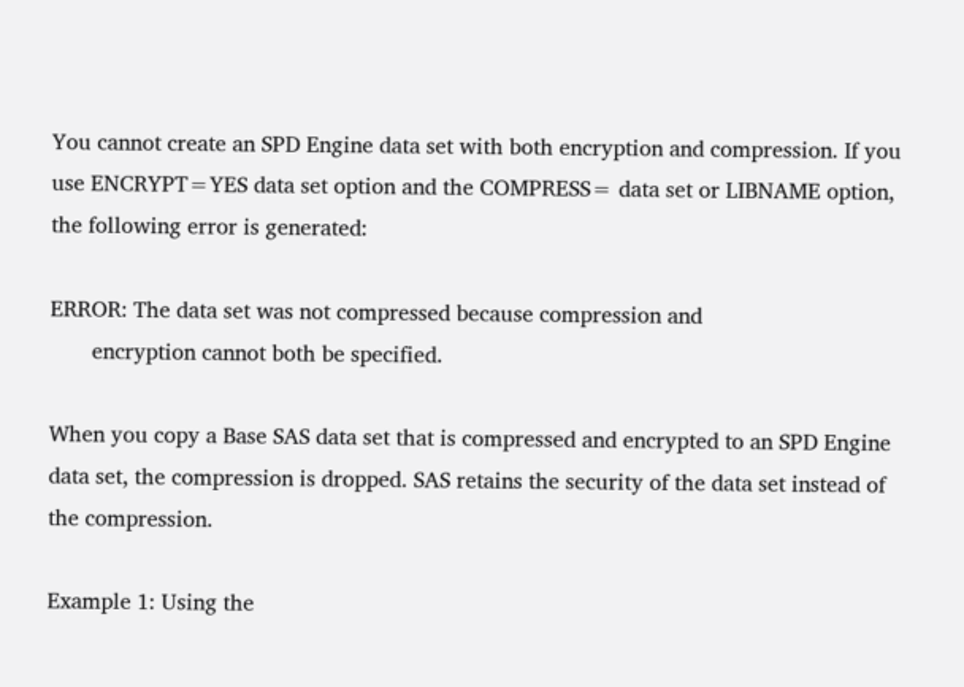You cannot create an SPD Engine data set with both encryption and compression. If you use ENCRYPT=YES data set option and the COMPRESS= data set or LIBNAME option, the following error is generated:

ERROR: The data set was not compressed because compression and
       encryption cannot both be specified.

When you copy a Base SAS data set that is compressed and encrypted to an SPD Engine data set, the compression is dropped. SAS retains the security of the data set instead of the compression.

Example 1: Using the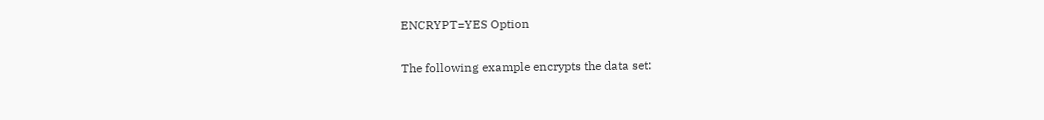ENCRYPT=YES Option

The following example encrypts the data set: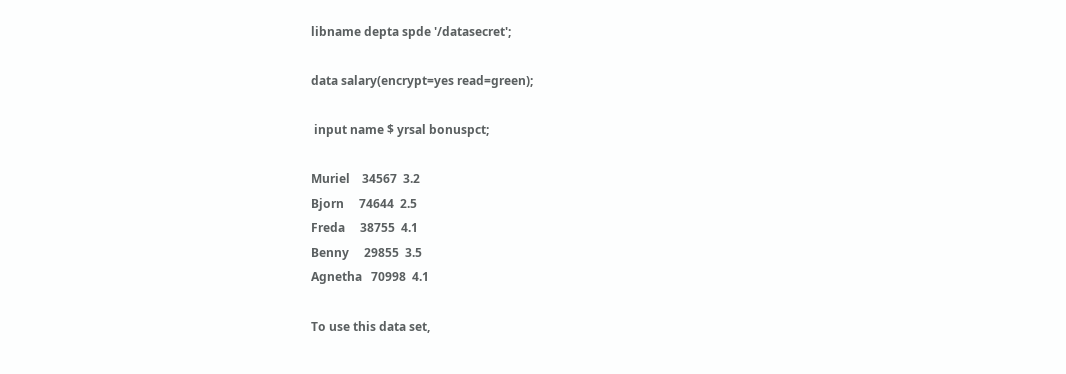libname depta spde '/datasecret';

data salary(encrypt=yes read=green);

 input name $ yrsal bonuspct;

Muriel    34567  3.2
Bjorn     74644  2.5
Freda     38755  4.1
Benny     29855  3.5
Agnetha   70998  4.1

To use this data set,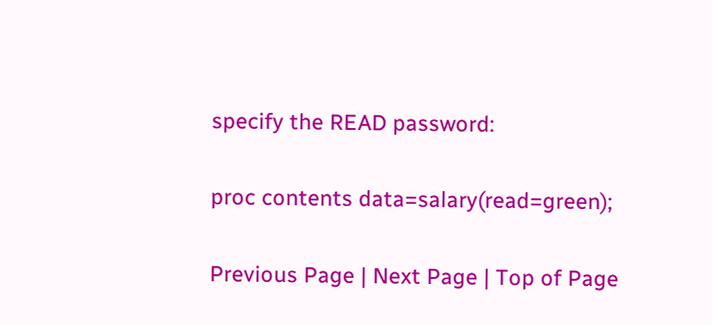specify the READ password:

proc contents data=salary(read=green);

Previous Page | Next Page | Top of Page